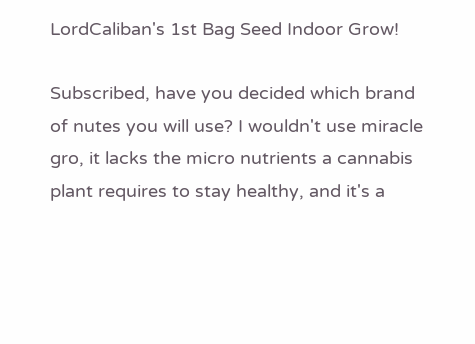LordCaliban's 1st Bag Seed Indoor Grow!

Subscribed, have you decided which brand of nutes you will use? I wouldn't use miracle gro, it lacks the micro nutrients a cannabis plant requires to stay healthy, and it's a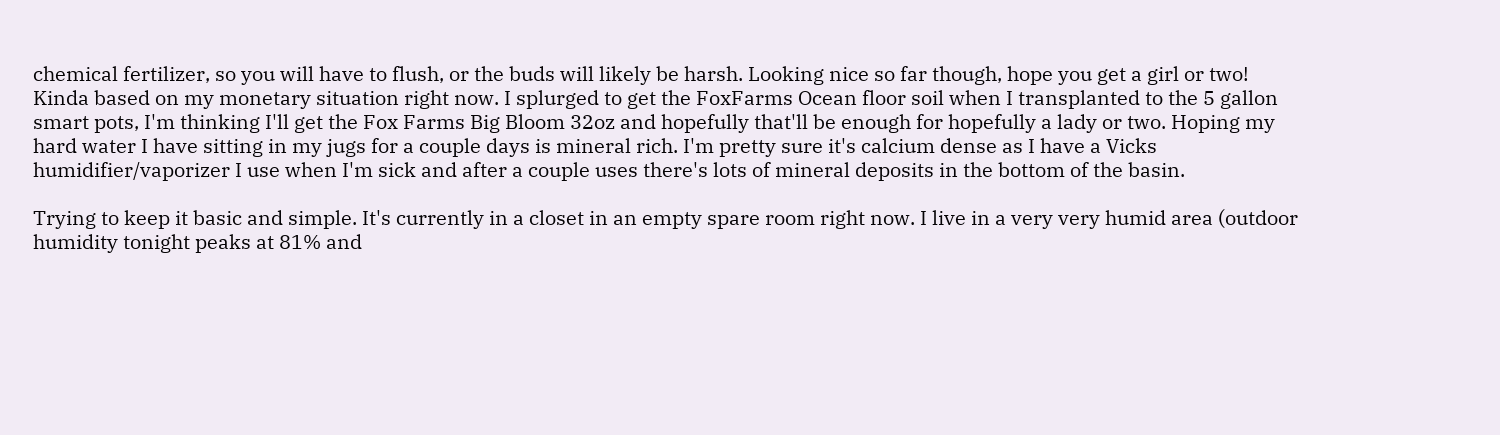chemical fertilizer, so you will have to flush, or the buds will likely be harsh. Looking nice so far though, hope you get a girl or two!
Kinda based on my monetary situation right now. I splurged to get the FoxFarms Ocean floor soil when I transplanted to the 5 gallon smart pots, I'm thinking I'll get the Fox Farms Big Bloom 32oz and hopefully that'll be enough for hopefully a lady or two. Hoping my hard water I have sitting in my jugs for a couple days is mineral rich. I'm pretty sure it's calcium dense as I have a Vicks humidifier/vaporizer I use when I'm sick and after a couple uses there's lots of mineral deposits in the bottom of the basin.

Trying to keep it basic and simple. It's currently in a closet in an empty spare room right now. I live in a very very humid area (outdoor humidity tonight peaks at 81% and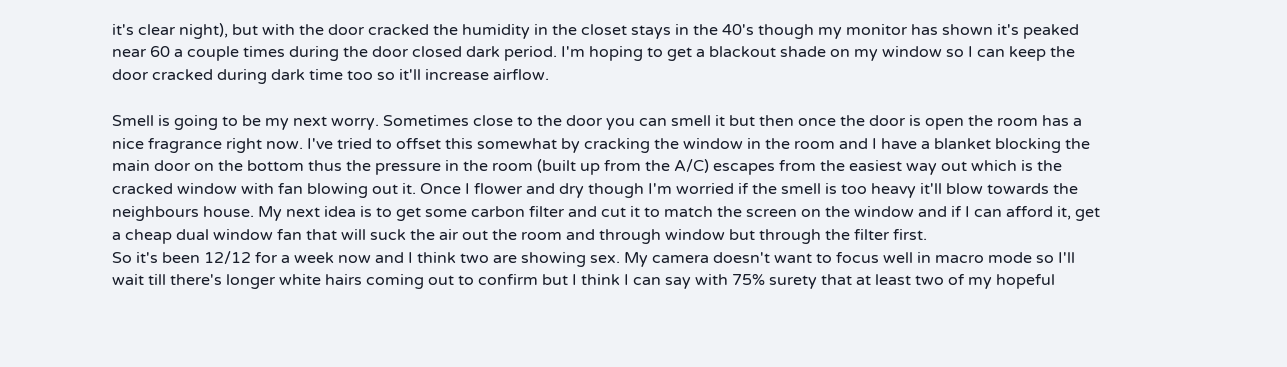it's clear night), but with the door cracked the humidity in the closet stays in the 40's though my monitor has shown it's peaked near 60 a couple times during the door closed dark period. I'm hoping to get a blackout shade on my window so I can keep the door cracked during dark time too so it'll increase airflow.

Smell is going to be my next worry. Sometimes close to the door you can smell it but then once the door is open the room has a nice fragrance right now. I've tried to offset this somewhat by cracking the window in the room and I have a blanket blocking the main door on the bottom thus the pressure in the room (built up from the A/C) escapes from the easiest way out which is the cracked window with fan blowing out it. Once I flower and dry though I'm worried if the smell is too heavy it'll blow towards the neighbours house. My next idea is to get some carbon filter and cut it to match the screen on the window and if I can afford it, get a cheap dual window fan that will suck the air out the room and through window but through the filter first.
So it's been 12/12 for a week now and I think two are showing sex. My camera doesn't want to focus well in macro mode so I'll wait till there's longer white hairs coming out to confirm but I think I can say with 75% surety that at least two of my hopeful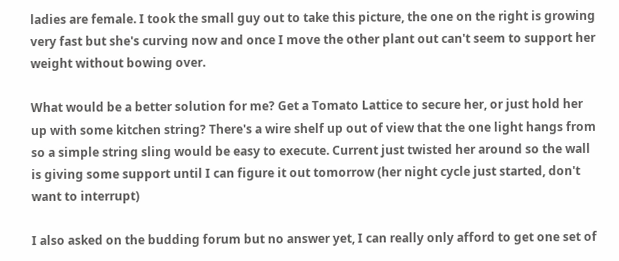ladies are female. I took the small guy out to take this picture, the one on the right is growing very fast but she's curving now and once I move the other plant out can't seem to support her weight without bowing over.

What would be a better solution for me? Get a Tomato Lattice to secure her, or just hold her up with some kitchen string? There's a wire shelf up out of view that the one light hangs from so a simple string sling would be easy to execute. Current just twisted her around so the wall is giving some support until I can figure it out tomorrow (her night cycle just started, don't want to interrupt)

I also asked on the budding forum but no answer yet, I can really only afford to get one set of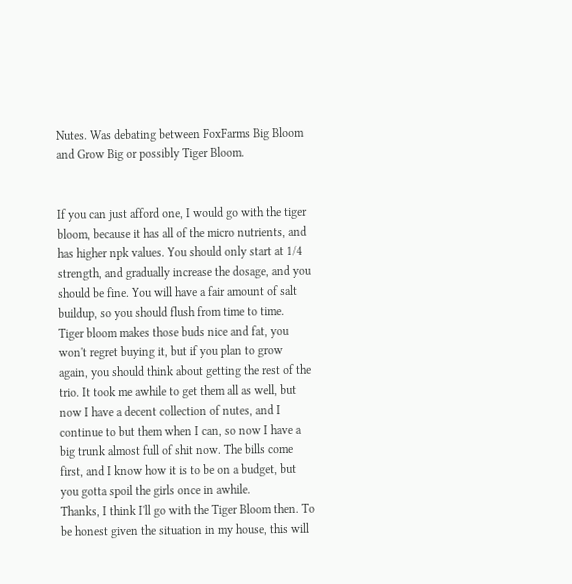Nutes. Was debating between FoxFarms Big Bloom and Grow Big or possibly Tiger Bloom.


If you can just afford one, I would go with the tiger bloom, because it has all of the micro nutrients, and has higher npk values. You should only start at 1/4 strength, and gradually increase the dosage, and you should be fine. You will have a fair amount of salt buildup, so you should flush from time to time.
Tiger bloom makes those buds nice and fat, you won't regret buying it, but if you plan to grow again, you should think about getting the rest of the trio. It took me awhile to get them all as well, but now I have a decent collection of nutes, and I continue to but them when I can, so now I have a big trunk almost full of shit now. The bills come first, and I know how it is to be on a budget, but you gotta spoil the girls once in awhile.
Thanks, I think I'll go with the Tiger Bloom then. To be honest given the situation in my house, this will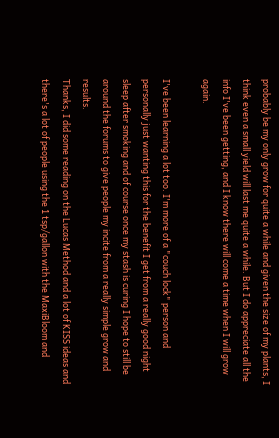probably be my only grow for quite a while and given the size of my plants, I think even a small yield will last me quite a while. But I do appreciate all the info I've been getting, and I know there will come a time when I will grow again.

I've been learning a lot too. I'm more of a "couch lock" person and personally just wanting this for the benefit I get from a really good night sleep after smoking and of course once my stash is curing I hope to still be around the forums to give people my incite from a really simple grow and results.
Thanks, I did some reading on the Lucas Method and a lot of KISS ideas and there's a lot of people using the 1 tsp/gallon with the MaxiBloom and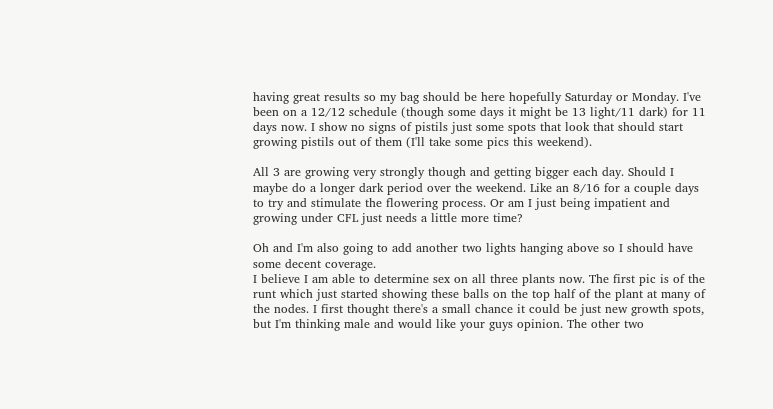having great results so my bag should be here hopefully Saturday or Monday. I've been on a 12/12 schedule (though some days it might be 13 light/11 dark) for 11 days now. I show no signs of pistils just some spots that look that should start growing pistils out of them (I'll take some pics this weekend).

All 3 are growing very strongly though and getting bigger each day. Should I maybe do a longer dark period over the weekend. Like an 8/16 for a couple days to try and stimulate the flowering process. Or am I just being impatient and growing under CFL just needs a little more time?

Oh and I'm also going to add another two lights hanging above so I should have some decent coverage.
I believe I am able to determine sex on all three plants now. The first pic is of the runt which just started showing these balls on the top half of the plant at many of the nodes. I first thought there's a small chance it could be just new growth spots, but I'm thinking male and would like your guys opinion. The other two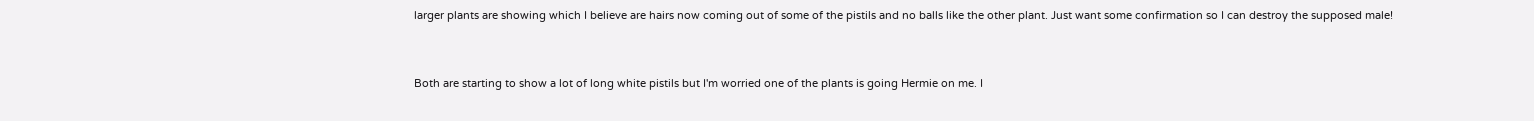larger plants are showing which I believe are hairs now coming out of some of the pistils and no balls like the other plant. Just want some confirmation so I can destroy the supposed male!


Both are starting to show a lot of long white pistils but I'm worried one of the plants is going Hermie on me. I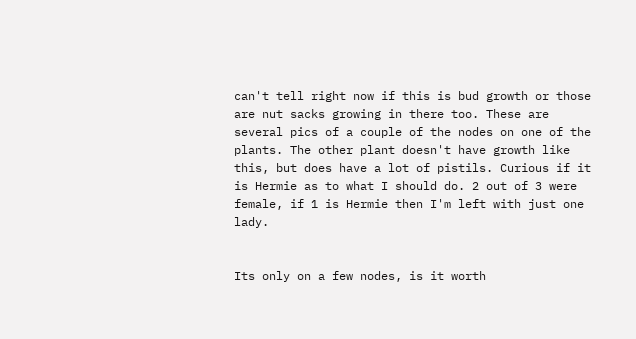can't tell right now if this is bud growth or those are nut sacks growing in there too. These are several pics of a couple of the nodes on one of the plants. The other plant doesn't have growth like this, but does have a lot of pistils. Curious if it is Hermie as to what I should do. 2 out of 3 were female, if 1 is Hermie then I'm left with just one lady.


Its only on a few nodes, is it worth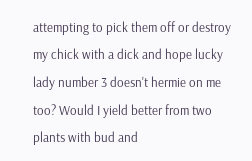attempting to pick them off or destroy my chick with a dick and hope lucky lady number 3 doesn't hermie on me too? Would I yield better from two plants with bud and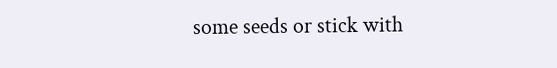some seeds or stick with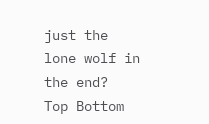just the lone wolf in the end?
Top Bottom